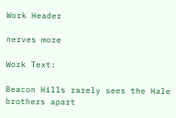Work Header

nerves more

Work Text:

Beacon Hills rarely sees the Hale brothers apart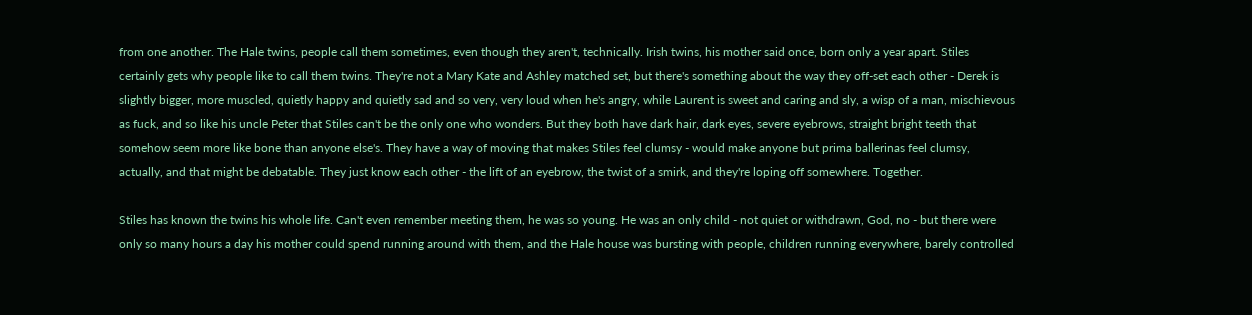from one another. The Hale twins, people call them sometimes, even though they aren't, technically. Irish twins, his mother said once, born only a year apart. Stiles certainly gets why people like to call them twins. They're not a Mary Kate and Ashley matched set, but there's something about the way they off-set each other - Derek is slightly bigger, more muscled, quietly happy and quietly sad and so very, very loud when he's angry, while Laurent is sweet and caring and sly, a wisp of a man, mischievous as fuck, and so like his uncle Peter that Stiles can't be the only one who wonders. But they both have dark hair, dark eyes, severe eyebrows, straight bright teeth that somehow seem more like bone than anyone else's. They have a way of moving that makes Stiles feel clumsy - would make anyone but prima ballerinas feel clumsy, actually, and that might be debatable. They just know each other - the lift of an eyebrow, the twist of a smirk, and they're loping off somewhere. Together.

Stiles has known the twins his whole life. Can't even remember meeting them, he was so young. He was an only child - not quiet or withdrawn, God, no - but there were only so many hours a day his mother could spend running around with them, and the Hale house was bursting with people, children running everywhere, barely controlled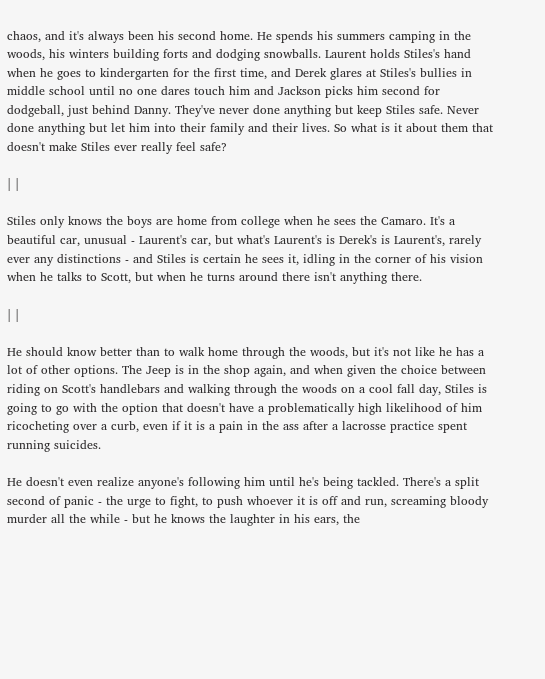chaos, and it's always been his second home. He spends his summers camping in the woods, his winters building forts and dodging snowballs. Laurent holds Stiles's hand when he goes to kindergarten for the first time, and Derek glares at Stiles's bullies in middle school until no one dares touch him and Jackson picks him second for dodgeball, just behind Danny. They've never done anything but keep Stiles safe. Never done anything but let him into their family and their lives. So what is it about them that doesn't make Stiles ever really feel safe?

| |

Stiles only knows the boys are home from college when he sees the Camaro. It's a beautiful car, unusual - Laurent's car, but what's Laurent's is Derek's is Laurent's, rarely ever any distinctions - and Stiles is certain he sees it, idling in the corner of his vision when he talks to Scott, but when he turns around there isn't anything there.

| |

He should know better than to walk home through the woods, but it's not like he has a lot of other options. The Jeep is in the shop again, and when given the choice between riding on Scott's handlebars and walking through the woods on a cool fall day, Stiles is going to go with the option that doesn't have a problematically high likelihood of him ricocheting over a curb, even if it is a pain in the ass after a lacrosse practice spent running suicides.

He doesn't even realize anyone's following him until he's being tackled. There's a split second of panic - the urge to fight, to push whoever it is off and run, screaming bloody murder all the while - but he knows the laughter in his ears, the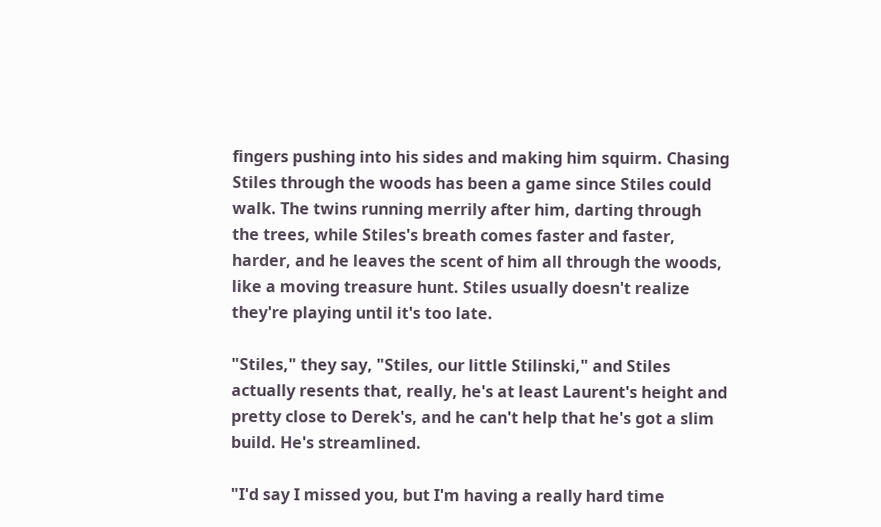fingers pushing into his sides and making him squirm. Chasing Stiles through the woods has been a game since Stiles could walk. The twins running merrily after him, darting through the trees, while Stiles's breath comes faster and faster, harder, and he leaves the scent of him all through the woods, like a moving treasure hunt. Stiles usually doesn't realize they're playing until it's too late.

"Stiles," they say, "Stiles, our little Stilinski," and Stiles actually resents that, really, he's at least Laurent's height and pretty close to Derek's, and he can't help that he's got a slim build. He's streamlined.

"I'd say I missed you, but I'm having a really hard time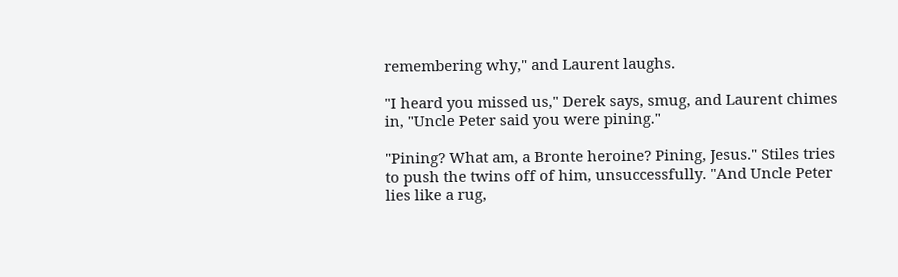remembering why," and Laurent laughs.

"I heard you missed us," Derek says, smug, and Laurent chimes in, "Uncle Peter said you were pining."

"Pining? What am, a Bronte heroine? Pining, Jesus." Stiles tries to push the twins off of him, unsuccessfully. "And Uncle Peter lies like a rug,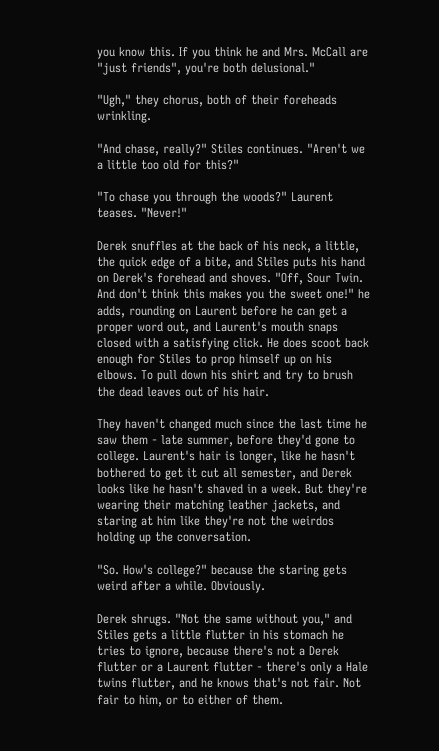you know this. If you think he and Mrs. McCall are "just friends", you're both delusional."

"Ugh," they chorus, both of their foreheads wrinkling.

"And chase, really?" Stiles continues. "Aren't we a little too old for this?"

"To chase you through the woods?" Laurent teases. "Never!"

Derek snuffles at the back of his neck, a little, the quick edge of a bite, and Stiles puts his hand on Derek's forehead and shoves. "Off, Sour Twin. And don't think this makes you the sweet one!" he adds, rounding on Laurent before he can get a proper word out, and Laurent's mouth snaps closed with a satisfying click. He does scoot back enough for Stiles to prop himself up on his elbows. To pull down his shirt and try to brush the dead leaves out of his hair.

They haven't changed much since the last time he saw them - late summer, before they'd gone to college. Laurent's hair is longer, like he hasn't bothered to get it cut all semester, and Derek looks like he hasn't shaved in a week. But they're wearing their matching leather jackets, and staring at him like they're not the weirdos holding up the conversation.

"So. How's college?" because the staring gets weird after a while. Obviously.

Derek shrugs. "Not the same without you," and Stiles gets a little flutter in his stomach he tries to ignore, because there's not a Derek flutter or a Laurent flutter - there's only a Hale twins flutter, and he knows that's not fair. Not fair to him, or to either of them.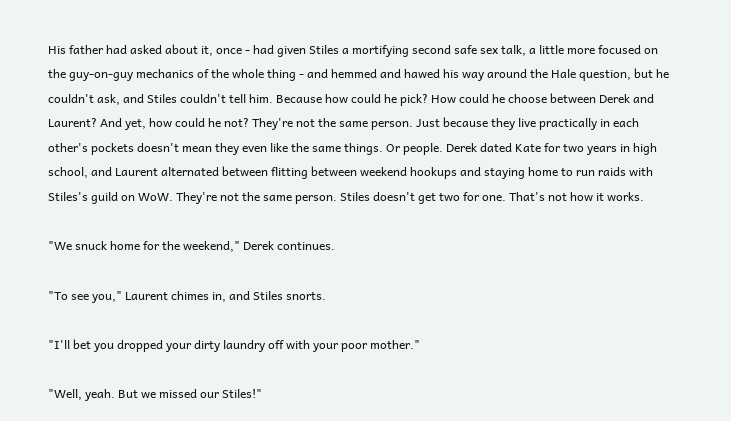His father had asked about it, once - had given Stiles a mortifying second safe sex talk, a little more focused on the guy-on-guy mechanics of the whole thing - and hemmed and hawed his way around the Hale question, but he couldn't ask, and Stiles couldn't tell him. Because how could he pick? How could he choose between Derek and Laurent? And yet, how could he not? They're not the same person. Just because they live practically in each other's pockets doesn't mean they even like the same things. Or people. Derek dated Kate for two years in high school, and Laurent alternated between flitting between weekend hookups and staying home to run raids with Stiles's guild on WoW. They're not the same person. Stiles doesn't get two for one. That's not how it works.

"We snuck home for the weekend," Derek continues.

"To see you," Laurent chimes in, and Stiles snorts.

"I'll bet you dropped your dirty laundry off with your poor mother."

"Well, yeah. But we missed our Stiles!"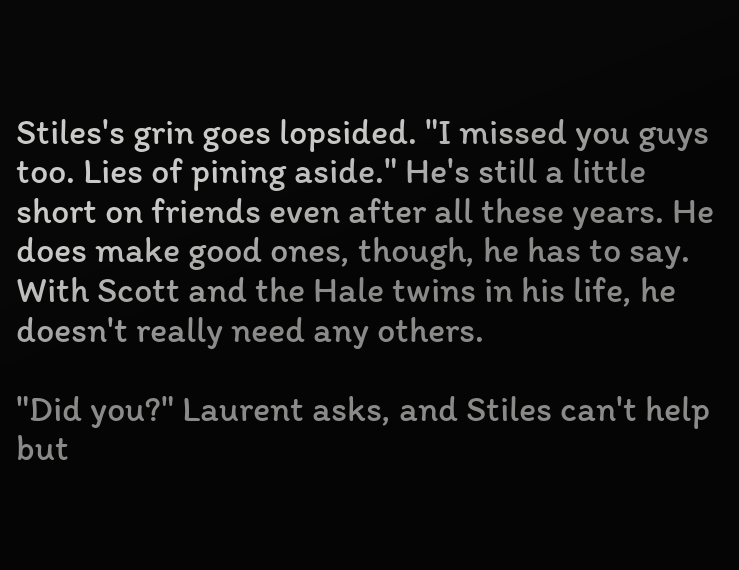Stiles's grin goes lopsided. "I missed you guys too. Lies of pining aside." He's still a little short on friends even after all these years. He does make good ones, though, he has to say. With Scott and the Hale twins in his life, he doesn't really need any others.

"Did you?" Laurent asks, and Stiles can't help but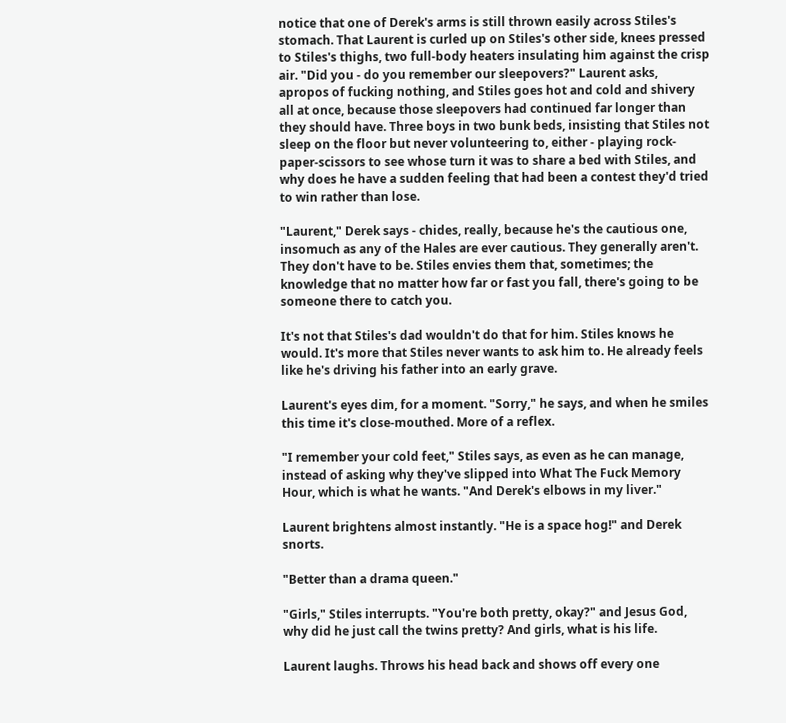notice that one of Derek's arms is still thrown easily across Stiles's stomach. That Laurent is curled up on Stiles's other side, knees pressed to Stiles's thighs, two full-body heaters insulating him against the crisp air. "Did you - do you remember our sleepovers?" Laurent asks, apropos of fucking nothing, and Stiles goes hot and cold and shivery all at once, because those sleepovers had continued far longer than they should have. Three boys in two bunk beds, insisting that Stiles not sleep on the floor but never volunteering to, either - playing rock-paper-scissors to see whose turn it was to share a bed with Stiles, and why does he have a sudden feeling that had been a contest they'd tried to win rather than lose.

"Laurent," Derek says - chides, really, because he's the cautious one, insomuch as any of the Hales are ever cautious. They generally aren't. They don't have to be. Stiles envies them that, sometimes; the knowledge that no matter how far or fast you fall, there's going to be someone there to catch you.

It's not that Stiles's dad wouldn't do that for him. Stiles knows he would. It's more that Stiles never wants to ask him to. He already feels like he's driving his father into an early grave.

Laurent's eyes dim, for a moment. "Sorry," he says, and when he smiles this time it's close-mouthed. More of a reflex.

"I remember your cold feet," Stiles says, as even as he can manage, instead of asking why they've slipped into What The Fuck Memory Hour, which is what he wants. "And Derek's elbows in my liver."

Laurent brightens almost instantly. "He is a space hog!" and Derek snorts.

"Better than a drama queen."

"Girls," Stiles interrupts. "You're both pretty, okay?" and Jesus God, why did he just call the twins pretty? And girls, what is his life.

Laurent laughs. Throws his head back and shows off every one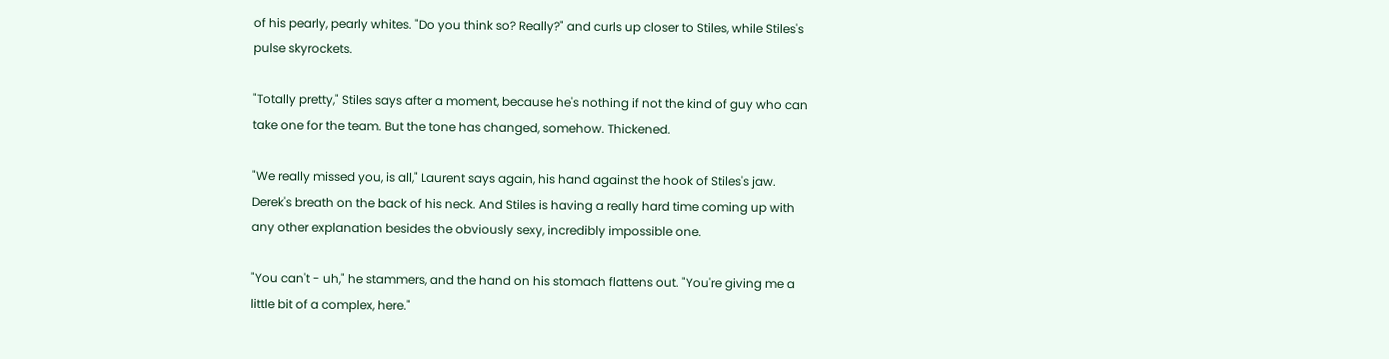of his pearly, pearly whites. "Do you think so? Really?" and curls up closer to Stiles, while Stiles's pulse skyrockets.

"Totally pretty," Stiles says after a moment, because he's nothing if not the kind of guy who can take one for the team. But the tone has changed, somehow. Thickened.

"We really missed you, is all," Laurent says again, his hand against the hook of Stiles's jaw. Derek's breath on the back of his neck. And Stiles is having a really hard time coming up with any other explanation besides the obviously sexy, incredibly impossible one.

"You can't - uh," he stammers, and the hand on his stomach flattens out. "You're giving me a little bit of a complex, here."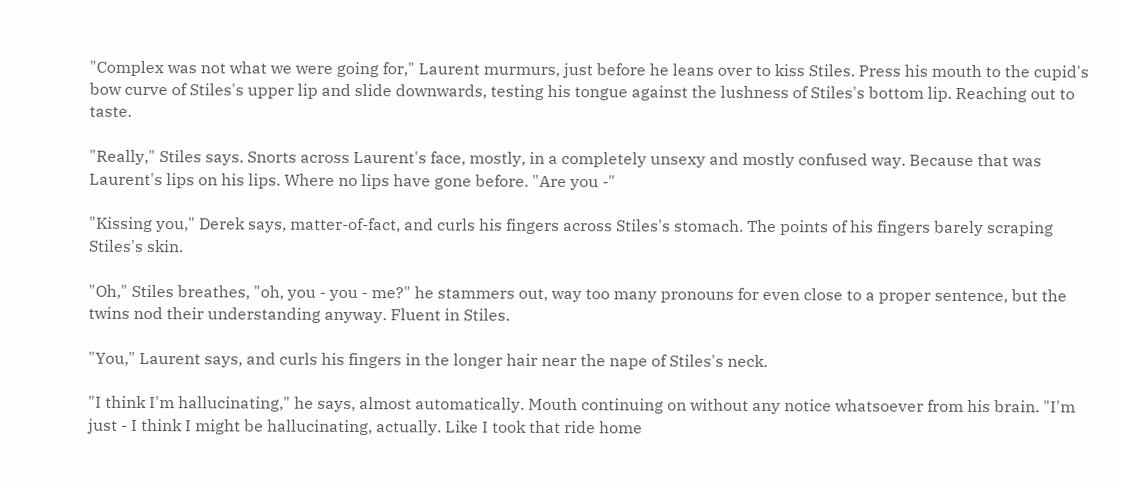"Complex was not what we were going for," Laurent murmurs, just before he leans over to kiss Stiles. Press his mouth to the cupid's bow curve of Stiles's upper lip and slide downwards, testing his tongue against the lushness of Stiles's bottom lip. Reaching out to taste.

"Really," Stiles says. Snorts across Laurent's face, mostly, in a completely unsexy and mostly confused way. Because that was Laurent's lips on his lips. Where no lips have gone before. "Are you -"

"Kissing you," Derek says, matter-of-fact, and curls his fingers across Stiles's stomach. The points of his fingers barely scraping Stiles's skin.

"Oh," Stiles breathes, "oh, you - you - me?" he stammers out, way too many pronouns for even close to a proper sentence, but the twins nod their understanding anyway. Fluent in Stiles.

"You," Laurent says, and curls his fingers in the longer hair near the nape of Stiles's neck.

"I think I'm hallucinating," he says, almost automatically. Mouth continuing on without any notice whatsoever from his brain. "I'm just - I think I might be hallucinating, actually. Like I took that ride home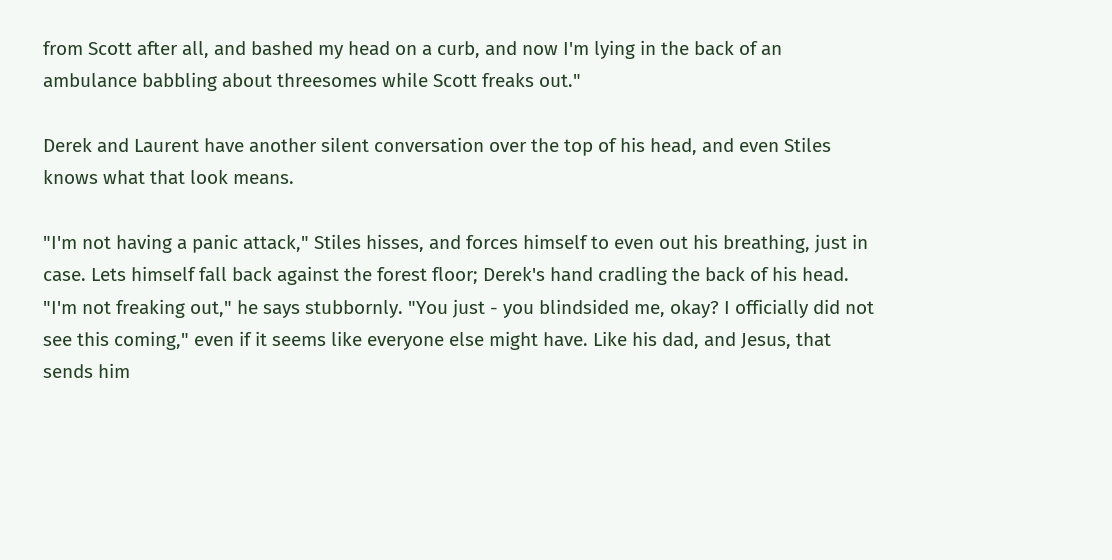from Scott after all, and bashed my head on a curb, and now I'm lying in the back of an ambulance babbling about threesomes while Scott freaks out."

Derek and Laurent have another silent conversation over the top of his head, and even Stiles knows what that look means.

"I'm not having a panic attack," Stiles hisses, and forces himself to even out his breathing, just in case. Lets himself fall back against the forest floor; Derek's hand cradling the back of his head. "I'm not freaking out," he says stubbornly. "You just - you blindsided me, okay? I officially did not see this coming," even if it seems like everyone else might have. Like his dad, and Jesus, that sends him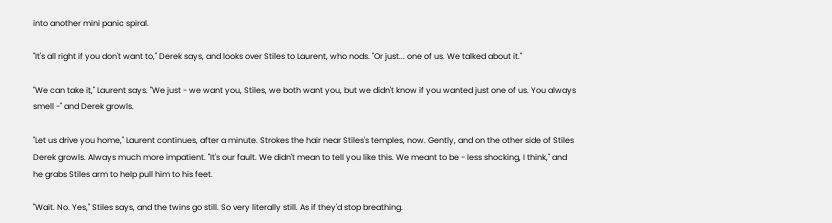into another mini panic spiral.

"It's all right if you don't want to," Derek says, and looks over Stiles to Laurent, who nods. "Or just... one of us. We talked about it."

"We can take it," Laurent says. "We just - we want you, Stiles, we both want you, but we didn't know if you wanted just one of us. You always smell -" and Derek growls.

"Let us drive you home," Laurent continues, after a minute. Strokes the hair near Stiles's temples, now. Gently, and on the other side of Stiles Derek growls. Always much more impatient. "It's our fault. We didn't mean to tell you like this. We meant to be - less shocking, I think," and he grabs Stiles arm to help pull him to his feet.

"Wait. No. Yes," Stiles says, and the twins go still. So very literally still. As if they'd stop breathing.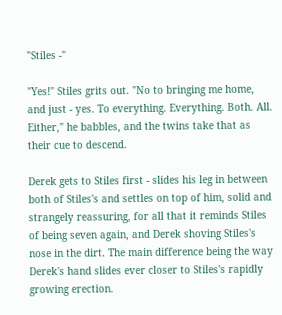"Stiles -"

"Yes!" Stiles grits out. "No to bringing me home, and just - yes. To everything. Everything. Both. All. Either," he babbles, and the twins take that as their cue to descend.

Derek gets to Stiles first - slides his leg in between both of Stiles's and settles on top of him, solid and strangely reassuring, for all that it reminds Stiles of being seven again, and Derek shoving Stiles's nose in the dirt. The main difference being the way Derek's hand slides ever closer to Stiles's rapidly growing erection.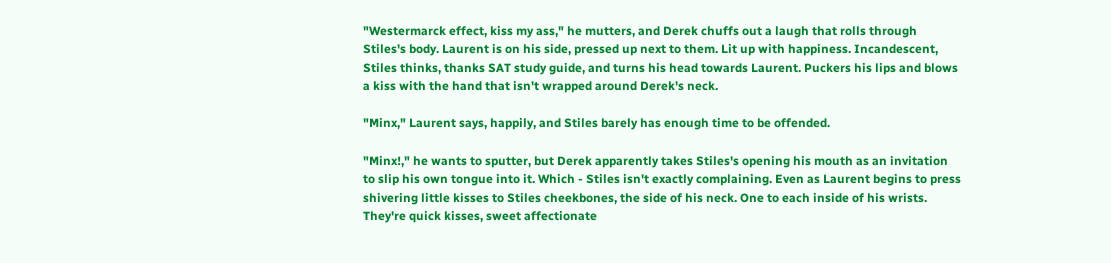"Westermarck effect, kiss my ass," he mutters, and Derek chuffs out a laugh that rolls through Stiles's body. Laurent is on his side, pressed up next to them. Lit up with happiness. Incandescent, Stiles thinks, thanks SAT study guide, and turns his head towards Laurent. Puckers his lips and blows a kiss with the hand that isn't wrapped around Derek's neck.

"Minx," Laurent says, happily, and Stiles barely has enough time to be offended.

"Minx!," he wants to sputter, but Derek apparently takes Stiles's opening his mouth as an invitation to slip his own tongue into it. Which - Stiles isn't exactly complaining. Even as Laurent begins to press shivering little kisses to Stiles cheekbones, the side of his neck. One to each inside of his wrists. They're quick kisses, sweet affectionate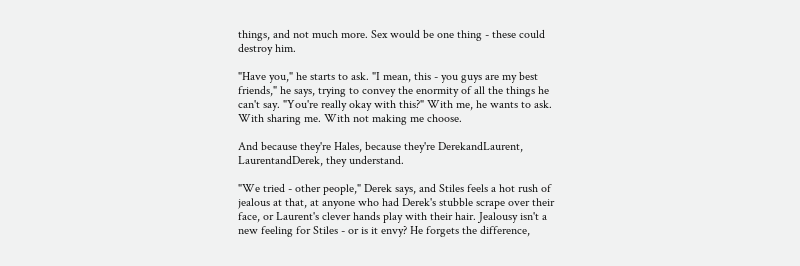things, and not much more. Sex would be one thing - these could destroy him.

"Have you," he starts to ask. "I mean, this - you guys are my best friends," he says, trying to convey the enormity of all the things he can't say. "You're really okay with this?" With me, he wants to ask. With sharing me. With not making me choose.

And because they're Hales, because they're DerekandLaurent, LaurentandDerek, they understand.

"We tried - other people," Derek says, and Stiles feels a hot rush of jealous at that, at anyone who had Derek's stubble scrape over their face, or Laurent's clever hands play with their hair. Jealousy isn't a new feeling for Stiles - or is it envy? He forgets the difference,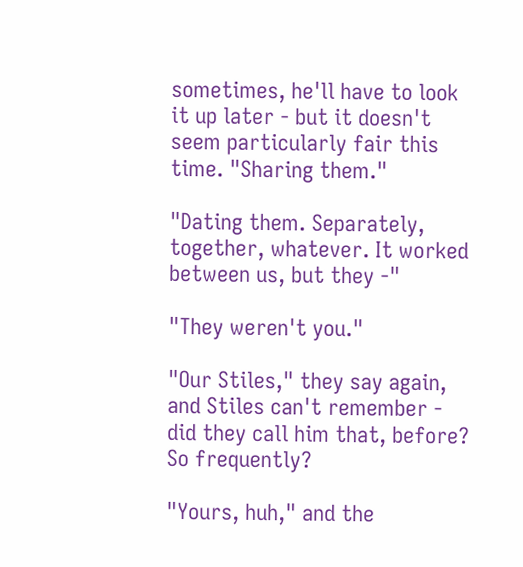sometimes, he'll have to look it up later - but it doesn't seem particularly fair this time. "Sharing them."

"Dating them. Separately, together, whatever. It worked between us, but they -"

"They weren't you."

"Our Stiles," they say again, and Stiles can't remember - did they call him that, before? So frequently?

"Yours, huh," and the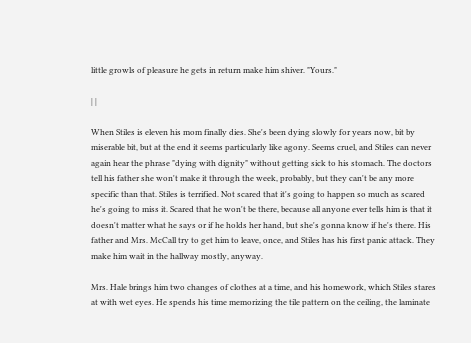little growls of pleasure he gets in return make him shiver. "Yours."

| |

When Stiles is eleven his mom finally dies. She's been dying slowly for years now, bit by miserable bit, but at the end it seems particularly like agony. Seems cruel, and Stiles can never again hear the phrase "dying with dignity" without getting sick to his stomach. The doctors tell his father she won't make it through the week, probably, but they can't be any more specific than that. Stiles is terrified. Not scared that it's going to happen so much as scared he's going to miss it. Scared that he won't be there, because all anyone ever tells him is that it doesn't matter what he says or if he holds her hand, but she's gonna know if he's there. His father and Mrs. McCall try to get him to leave, once, and Stiles has his first panic attack. They make him wait in the hallway mostly, anyway.

Mrs. Hale brings him two changes of clothes at a time, and his homework, which Stiles stares at with wet eyes. He spends his time memorizing the tile pattern on the ceiling, the laminate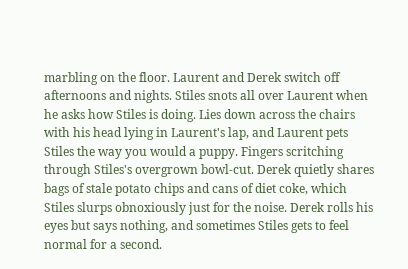marbling on the floor. Laurent and Derek switch off afternoons and nights. Stiles snots all over Laurent when he asks how Stiles is doing. Lies down across the chairs with his head lying in Laurent's lap, and Laurent pets Stiles the way you would a puppy. Fingers scritching through Stiles's overgrown bowl-cut. Derek quietly shares bags of stale potato chips and cans of diet coke, which Stiles slurps obnoxiously just for the noise. Derek rolls his eyes but says nothing, and sometimes Stiles gets to feel normal for a second.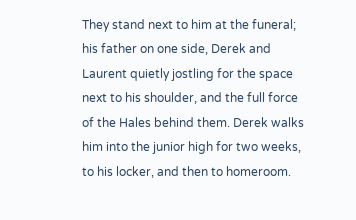They stand next to him at the funeral; his father on one side, Derek and Laurent quietly jostling for the space next to his shoulder, and the full force of the Hales behind them. Derek walks him into the junior high for two weeks, to his locker, and then to homeroom.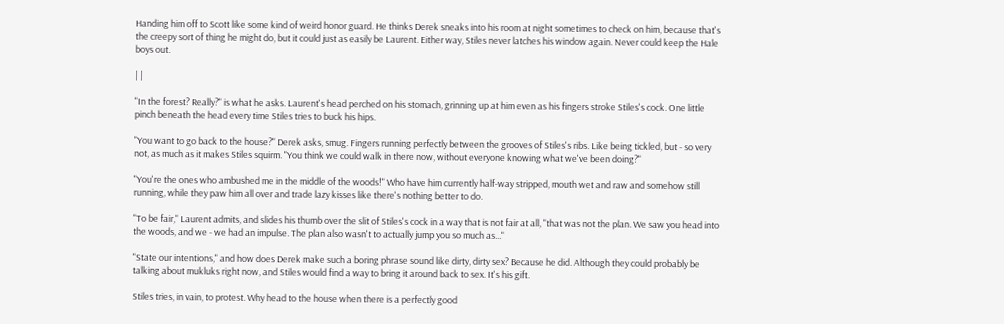Handing him off to Scott like some kind of weird honor guard. He thinks Derek sneaks into his room at night sometimes to check on him, because that's the creepy sort of thing he might do, but it could just as easily be Laurent. Either way, Stiles never latches his window again. Never could keep the Hale boys out.

| |

"In the forest? Really?" is what he asks. Laurent's head perched on his stomach, grinning up at him even as his fingers stroke Stiles's cock. One little pinch beneath the head every time Stiles tries to buck his hips.

"You want to go back to the house?" Derek asks, smug. Fingers running perfectly between the grooves of Stiles's ribs. Like being tickled, but - so very not, as much as it makes Stiles squirm. "You think we could walk in there now, without everyone knowing what we've been doing?"

"You're the ones who ambushed me in the middle of the woods!" Who have him currently half-way stripped, mouth wet and raw and somehow still running, while they paw him all over and trade lazy kisses like there's nothing better to do.

"To be fair," Laurent admits, and slides his thumb over the slit of Stiles's cock in a way that is not fair at all, "that was not the plan. We saw you head into the woods, and we - we had an impulse. The plan also wasn't to actually jump you so much as..."

"State our intentions," and how does Derek make such a boring phrase sound like dirty, dirty sex? Because he did. Although they could probably be talking about mukluks right now, and Stiles would find a way to bring it around back to sex. It's his gift.

Stiles tries, in vain, to protest. Why head to the house when there is a perfectly good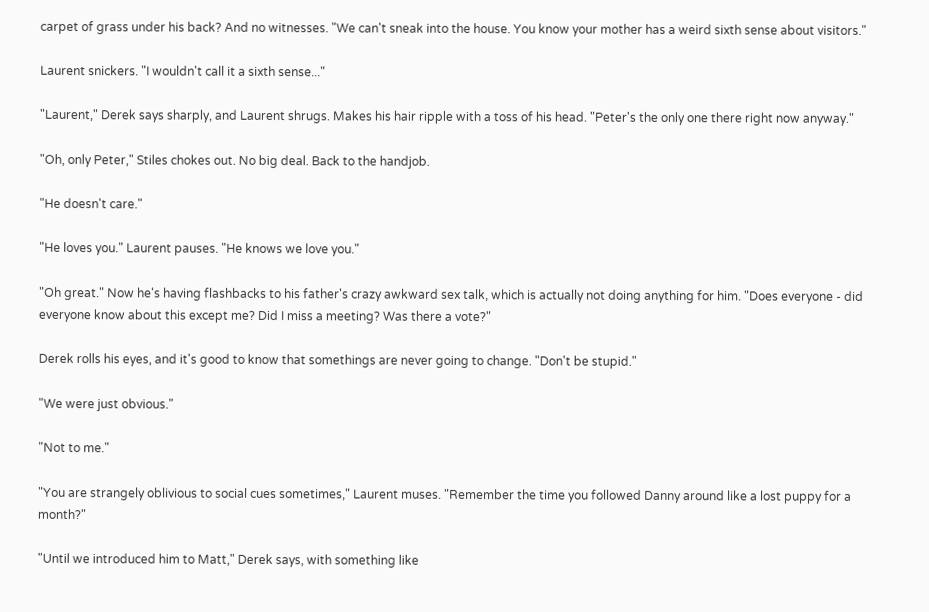carpet of grass under his back? And no witnesses. "We can't sneak into the house. You know your mother has a weird sixth sense about visitors."

Laurent snickers. "I wouldn't call it a sixth sense..."

"Laurent," Derek says sharply, and Laurent shrugs. Makes his hair ripple with a toss of his head. "Peter's the only one there right now anyway."

"Oh, only Peter," Stiles chokes out. No big deal. Back to the handjob.

"He doesn't care."

"He loves you." Laurent pauses. "He knows we love you."

"Oh great." Now he's having flashbacks to his father's crazy awkward sex talk, which is actually not doing anything for him. "Does everyone - did everyone know about this except me? Did I miss a meeting? Was there a vote?"

Derek rolls his eyes, and it's good to know that somethings are never going to change. "Don't be stupid."

"We were just obvious."

"Not to me."

"You are strangely oblivious to social cues sometimes," Laurent muses. "Remember the time you followed Danny around like a lost puppy for a month?"

"Until we introduced him to Matt," Derek says, with something like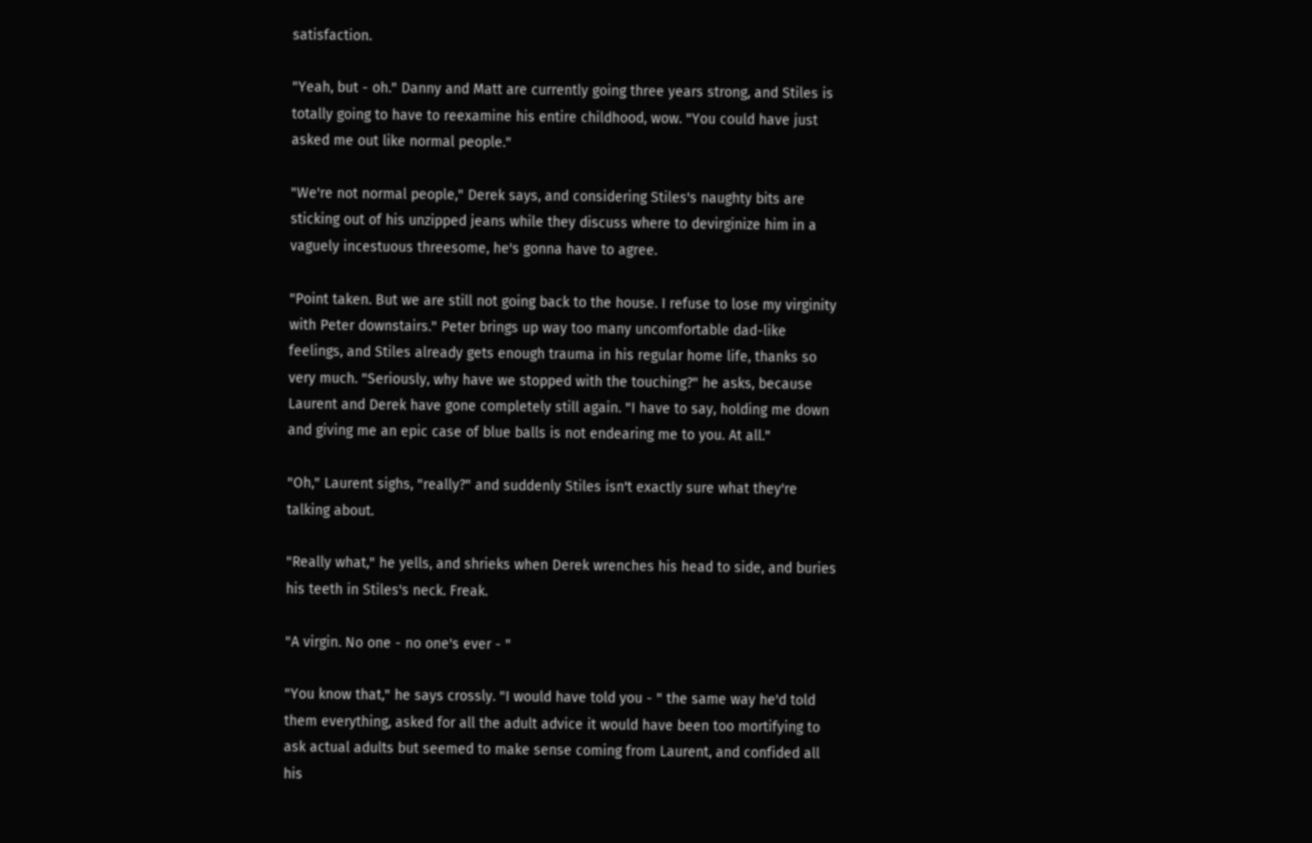satisfaction.

"Yeah, but - oh." Danny and Matt are currently going three years strong, and Stiles is totally going to have to reexamine his entire childhood, wow. "You could have just asked me out like normal people."

"We're not normal people," Derek says, and considering Stiles's naughty bits are sticking out of his unzipped jeans while they discuss where to devirginize him in a vaguely incestuous threesome, he's gonna have to agree.

"Point taken. But we are still not going back to the house. I refuse to lose my virginity with Peter downstairs." Peter brings up way too many uncomfortable dad-like feelings, and Stiles already gets enough trauma in his regular home life, thanks so very much. "Seriously, why have we stopped with the touching?" he asks, because Laurent and Derek have gone completely still again. "I have to say, holding me down and giving me an epic case of blue balls is not endearing me to you. At all."

"Oh," Laurent sighs, "really?" and suddenly Stiles isn't exactly sure what they're talking about.

"Really what," he yells, and shrieks when Derek wrenches his head to side, and buries his teeth in Stiles's neck. Freak.

"A virgin. No one - no one's ever - "

"You know that," he says crossly. "I would have told you - " the same way he'd told them everything, asked for all the adult advice it would have been too mortifying to ask actual adults but seemed to make sense coming from Laurent, and confided all his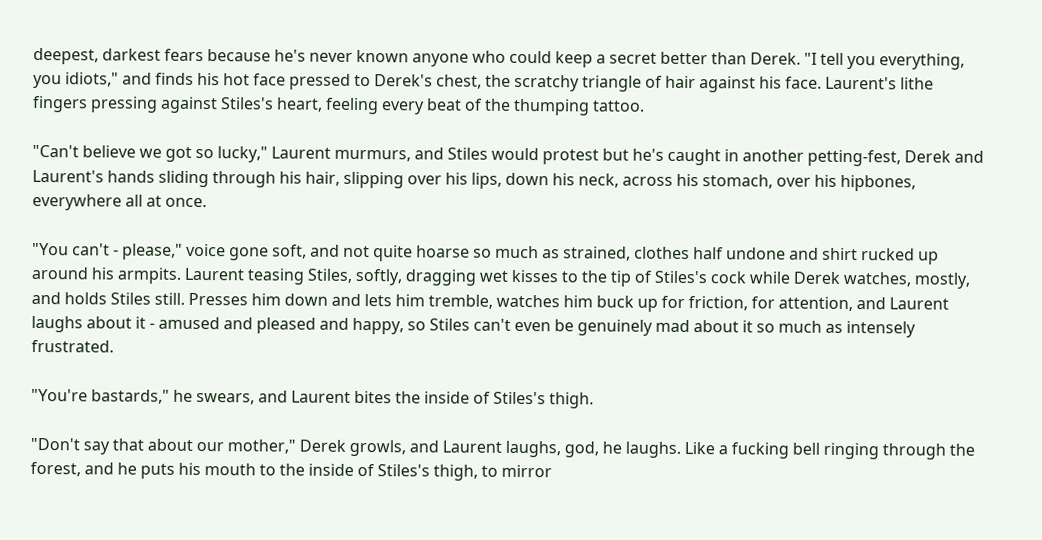deepest, darkest fears because he's never known anyone who could keep a secret better than Derek. "I tell you everything, you idiots," and finds his hot face pressed to Derek's chest, the scratchy triangle of hair against his face. Laurent's lithe fingers pressing against Stiles's heart, feeling every beat of the thumping tattoo.

"Can't believe we got so lucky," Laurent murmurs, and Stiles would protest but he's caught in another petting-fest, Derek and Laurent's hands sliding through his hair, slipping over his lips, down his neck, across his stomach, over his hipbones, everywhere all at once.

"You can't - please," voice gone soft, and not quite hoarse so much as strained, clothes half undone and shirt rucked up around his armpits. Laurent teasing Stiles, softly, dragging wet kisses to the tip of Stiles's cock while Derek watches, mostly, and holds Stiles still. Presses him down and lets him tremble, watches him buck up for friction, for attention, and Laurent laughs about it - amused and pleased and happy, so Stiles can't even be genuinely mad about it so much as intensely frustrated.

"You're bastards," he swears, and Laurent bites the inside of Stiles's thigh.

"Don't say that about our mother," Derek growls, and Laurent laughs, god, he laughs. Like a fucking bell ringing through the forest, and he puts his mouth to the inside of Stiles's thigh, to mirror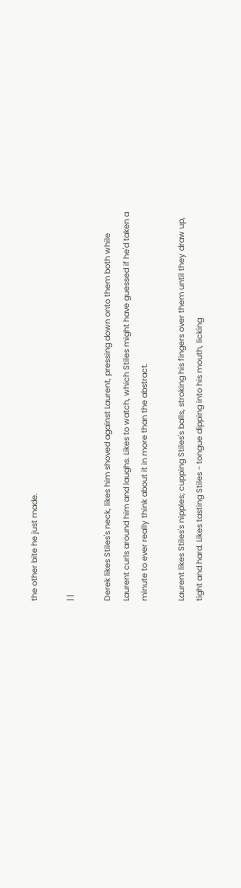the other bite he just made.

| |

Derek likes Stiles's neck, likes him shoved against Laurent, pressing down onto them both while Laurent curls around him and laughs. Likes to watch, which Stiles might have guessed if he'd taken a minute to ever really think about it in more than the abstract.

Laurent likes Stiles's nipples; cupping Stiles's balls, stroking his fingers over them until they draw up, tight and hard. Likes tasting Stiles - tongue dipping into his mouth, licking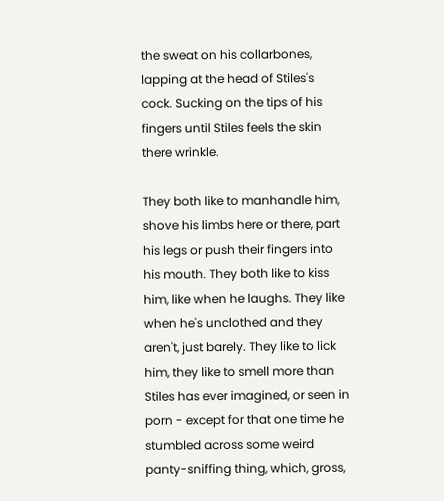the sweat on his collarbones, lapping at the head of Stiles's cock. Sucking on the tips of his fingers until Stiles feels the skin there wrinkle.

They both like to manhandle him, shove his limbs here or there, part his legs or push their fingers into his mouth. They both like to kiss him, like when he laughs. They like when he's unclothed and they aren't, just barely. They like to lick him, they like to smell more than Stiles has ever imagined, or seen in porn - except for that one time he stumbled across some weird panty-sniffing thing, which, gross,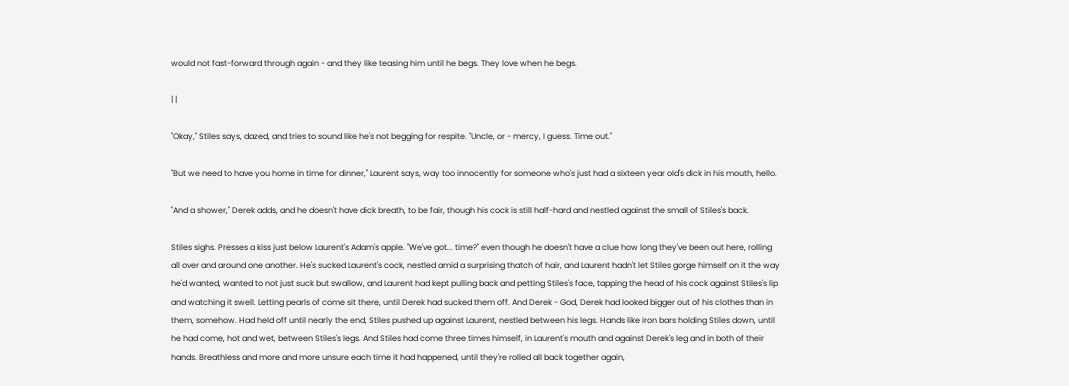would not fast-forward through again - and they like teasing him until he begs. They love when he begs.

| |

"Okay," Stiles says, dazed, and tries to sound like he's not begging for respite. "Uncle, or - mercy, I guess. Time out."

"But we need to have you home in time for dinner," Laurent says, way too innocently for someone who's just had a sixteen year old's dick in his mouth, hello.

"And a shower," Derek adds, and he doesn't have dick breath, to be fair, though his cock is still half-hard and nestled against the small of Stiles's back.

Stiles sighs. Presses a kiss just below Laurent's Adam's apple. "We've got... time?" even though he doesn't have a clue how long they've been out here, rolling all over and around one another. He's sucked Laurent's cock, nestled amid a surprising thatch of hair, and Laurent hadn't let Stiles gorge himself on it the way he'd wanted, wanted to not just suck but swallow, and Laurent had kept pulling back and petting Stiles's face, tapping the head of his cock against Stiles's lip and watching it swell. Letting pearls of come sit there, until Derek had sucked them off. And Derek - God, Derek had looked bigger out of his clothes than in them, somehow. Had held off until nearly the end, Stiles pushed up against Laurent, nestled between his legs. Hands like iron bars holding Stiles down, until he had come, hot and wet, between Stiles's legs. And Stiles had come three times himself, in Laurent's mouth and against Derek's leg and in both of their hands. Breathless and more and more unsure each time it had happened, until they're rolled all back together again,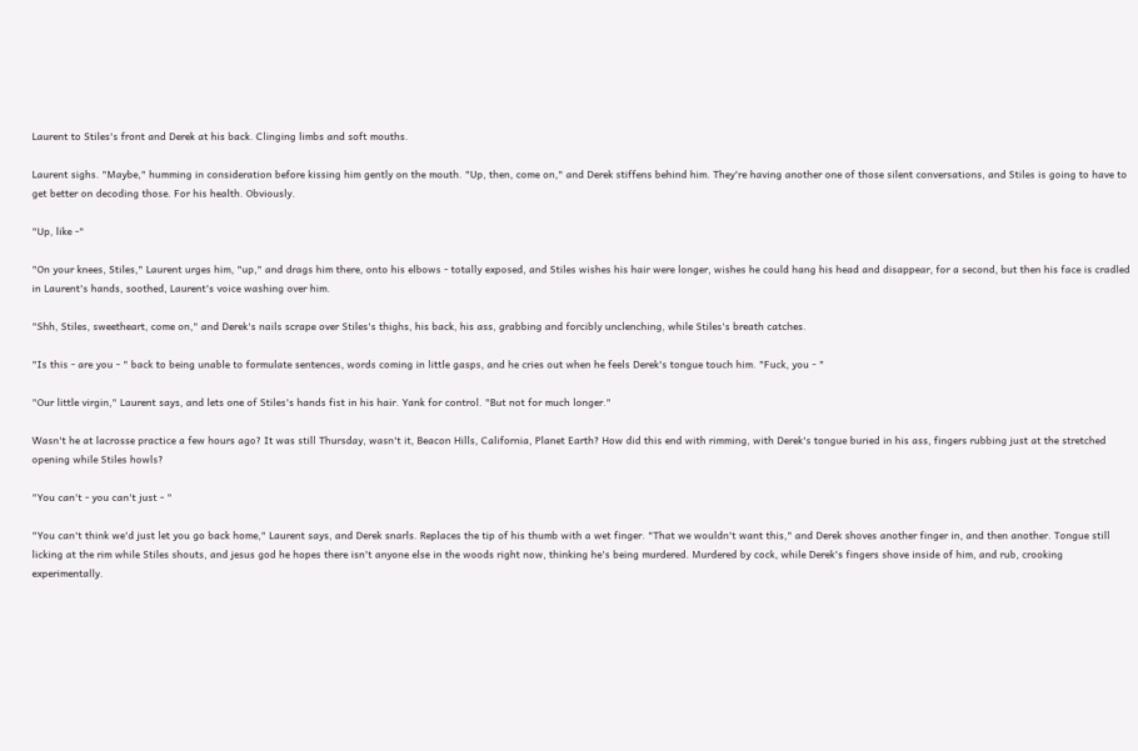Laurent to Stiles's front and Derek at his back. Clinging limbs and soft mouths.

Laurent sighs. "Maybe," humming in consideration before kissing him gently on the mouth. "Up, then, come on," and Derek stiffens behind him. They're having another one of those silent conversations, and Stiles is going to have to get better on decoding those. For his health. Obviously.

"Up, like -"

"On your knees, Stiles," Laurent urges him, "up," and drags him there, onto his elbows - totally exposed, and Stiles wishes his hair were longer, wishes he could hang his head and disappear, for a second, but then his face is cradled in Laurent's hands, soothed, Laurent's voice washing over him.

"Shh, Stiles, sweetheart, come on," and Derek's nails scrape over Stiles's thighs, his back, his ass, grabbing and forcibly unclenching, while Stiles's breath catches.

"Is this - are you - " back to being unable to formulate sentences, words coming in little gasps, and he cries out when he feels Derek's tongue touch him. "Fuck, you - "

"Our little virgin," Laurent says, and lets one of Stiles's hands fist in his hair. Yank for control. "But not for much longer."

Wasn't he at lacrosse practice a few hours ago? It was still Thursday, wasn't it, Beacon Hills, California, Planet Earth? How did this end with rimming, with Derek's tongue buried in his ass, fingers rubbing just at the stretched opening while Stiles howls?

"You can't - you can't just - "

"You can't think we'd just let you go back home," Laurent says, and Derek snarls. Replaces the tip of his thumb with a wet finger. "That we wouldn't want this," and Derek shoves another finger in, and then another. Tongue still licking at the rim while Stiles shouts, and jesus god he hopes there isn't anyone else in the woods right now, thinking he's being murdered. Murdered by cock, while Derek's fingers shove inside of him, and rub, crooking experimentally.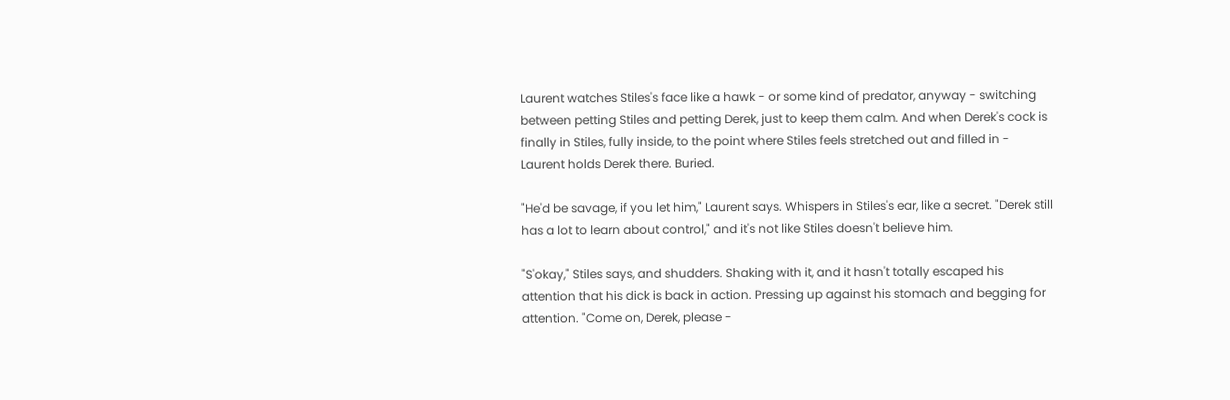Laurent watches Stiles's face like a hawk - or some kind of predator, anyway - switching between petting Stiles and petting Derek, just to keep them calm. And when Derek's cock is finally in Stiles, fully inside, to the point where Stiles feels stretched out and filled in - Laurent holds Derek there. Buried.

"He'd be savage, if you let him," Laurent says. Whispers in Stiles's ear, like a secret. "Derek still has a lot to learn about control," and it's not like Stiles doesn't believe him.

"S'okay," Stiles says, and shudders. Shaking with it, and it hasn't totally escaped his attention that his dick is back in action. Pressing up against his stomach and begging for attention. "Come on, Derek, please -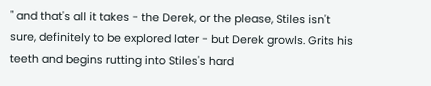" and that's all it takes - the Derek, or the please, Stiles isn't sure, definitely to be explored later - but Derek growls. Grits his teeth and begins rutting into Stiles's hard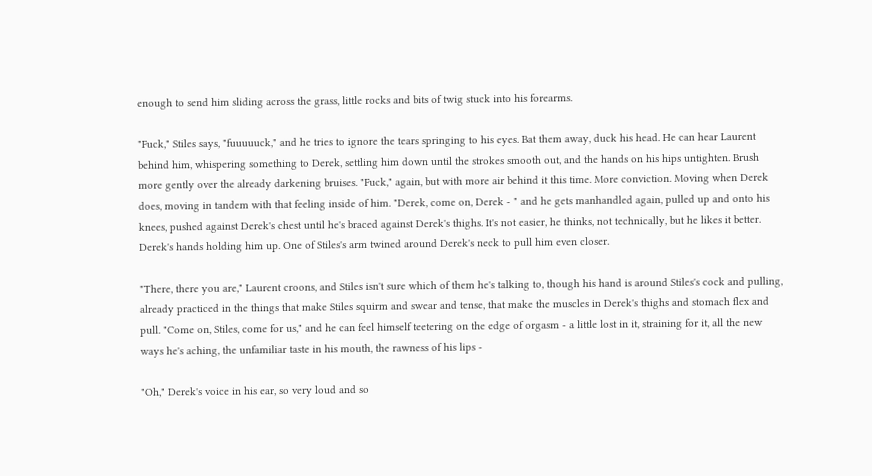enough to send him sliding across the grass, little rocks and bits of twig stuck into his forearms.

"Fuck," Stiles says, "fuuuuuck," and he tries to ignore the tears springing to his eyes. Bat them away, duck his head. He can hear Laurent behind him, whispering something to Derek, settling him down until the strokes smooth out, and the hands on his hips untighten. Brush more gently over the already darkening bruises. "Fuck," again, but with more air behind it this time. More conviction. Moving when Derek does, moving in tandem with that feeling inside of him. "Derek, come on, Derek - " and he gets manhandled again, pulled up and onto his knees, pushed against Derek's chest until he's braced against Derek's thighs. It's not easier, he thinks, not technically, but he likes it better. Derek's hands holding him up. One of Stiles's arm twined around Derek's neck to pull him even closer.

"There, there you are," Laurent croons, and Stiles isn't sure which of them he's talking to, though his hand is around Stiles's cock and pulling, already practiced in the things that make Stiles squirm and swear and tense, that make the muscles in Derek's thighs and stomach flex and pull. "Come on, Stiles, come for us," and he can feel himself teetering on the edge of orgasm - a little lost in it, straining for it, all the new ways he's aching, the unfamiliar taste in his mouth, the rawness of his lips -

"Oh," Derek's voice in his ear, so very loud and so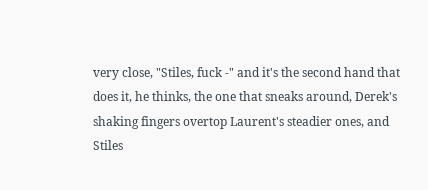very close, "Stiles, fuck -" and it's the second hand that does it, he thinks, the one that sneaks around, Derek's shaking fingers overtop Laurent's steadier ones, and Stiles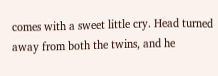comes with a sweet little cry. Head turned away from both the twins, and he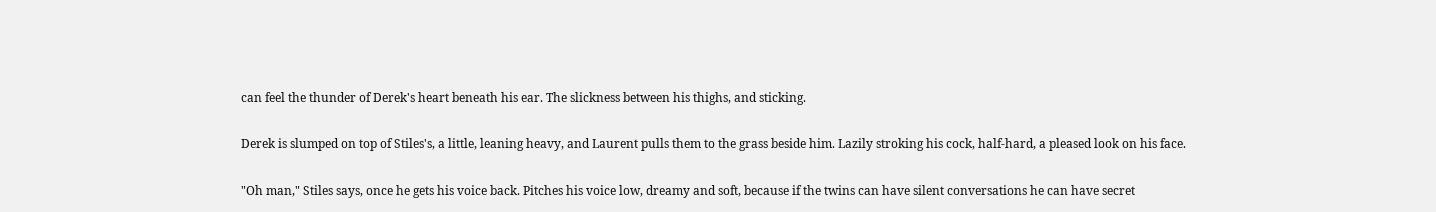can feel the thunder of Derek's heart beneath his ear. The slickness between his thighs, and sticking.

Derek is slumped on top of Stiles's, a little, leaning heavy, and Laurent pulls them to the grass beside him. Lazily stroking his cock, half-hard, a pleased look on his face.

"Oh man," Stiles says, once he gets his voice back. Pitches his voice low, dreamy and soft, because if the twins can have silent conversations he can have secret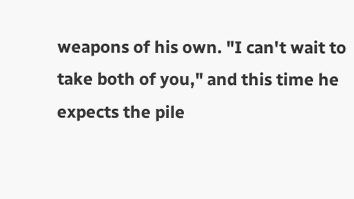weapons of his own. "I can't wait to take both of you," and this time he expects the pile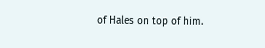of Hales on top of him.